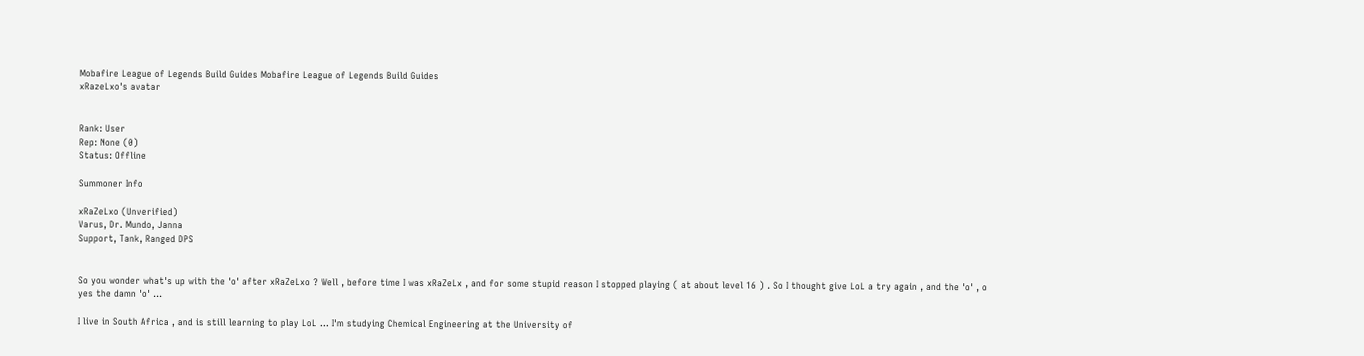Mobafire League of Legends Build Guides Mobafire League of Legends Build Guides
xRazeLxo's avatar


Rank: User
Rep: None (0)
Status: Offline

Summoner Info

xRaZeLxo (Unverified)
Varus, Dr. Mundo, Janna
Support, Tank, Ranged DPS


So you wonder what's up with the 'o' after xRaZeLxo ? Well , before time I was xRaZeLx , and for some stupid reason I stopped playing ( at about level 16 ) . So I thought give LoL a try again , and the 'o' , o yes the damn 'o' ...

I live in South Africa , and is still learning to play LoL ... I'm studying Chemical Engineering at the University of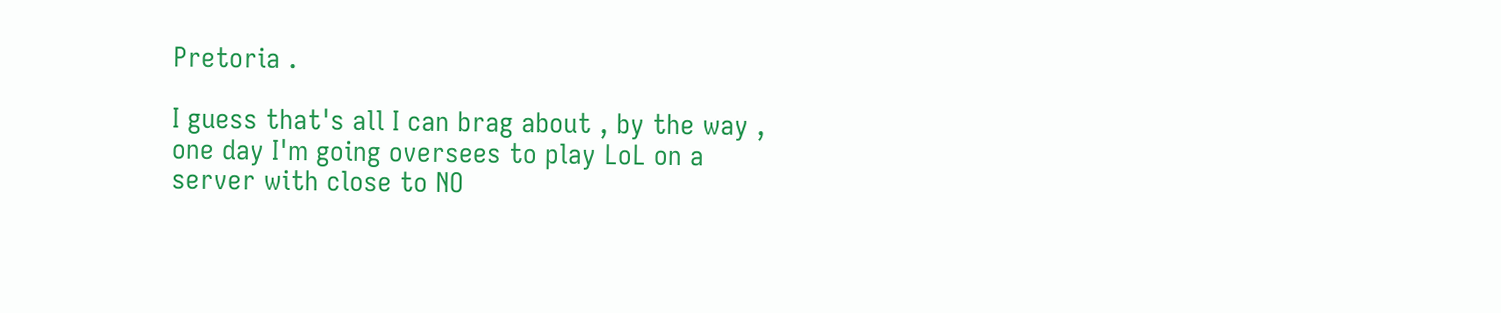Pretoria .

I guess that's all I can brag about , by the way , one day I'm going oversees to play LoL on a server with close to NO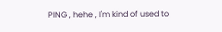PING , hehe , I'm kind of used to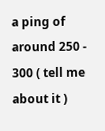a ping of around 250 - 300 ( tell me about it )